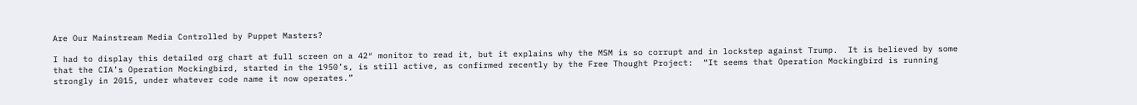Are Our Mainstream Media Controlled by Puppet Masters?

I had to display this detailed org chart at full screen on a 42″ monitor to read it, but it explains why the MSM is so corrupt and in lockstep against Trump.  It is believed by some that the CIA’s Operation Mockingbird, started in the 1950’s, is still active, as confirmed recently by the Free Thought Project:  “It seems that Operation Mockingbird is running strongly in 2015, under whatever code name it now operates.”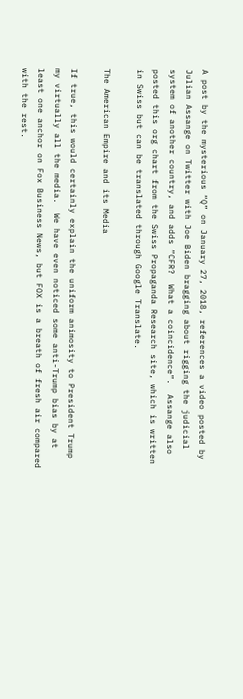A post by the mysterious “Q” on January 27, 2018, references a video posted by Julian Assange on Twitter with Joe Biden bragging about rigging the judicial system of another country, and adds “CFR?  What a coincidence”.  Assange also posted this org chart from the Swiss Propaganda Research site, which is written in Swiss but can be translated through Google Translate.

The American Empire and its Media

If true, this would certainly explain the uniform animosity to President Trump my virtually all the media.  We have even noticed some anti-Trump bias by at least one anchor on Fox Business News, but FOX is a breath of fresh air compared with the rest.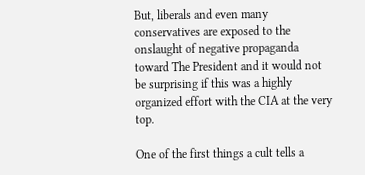But, liberals and even many conservatives are exposed to the onslaught of negative propaganda toward The President and it would not be surprising if this was a highly organized effort with the CIA at the very top.

One of the first things a cult tells a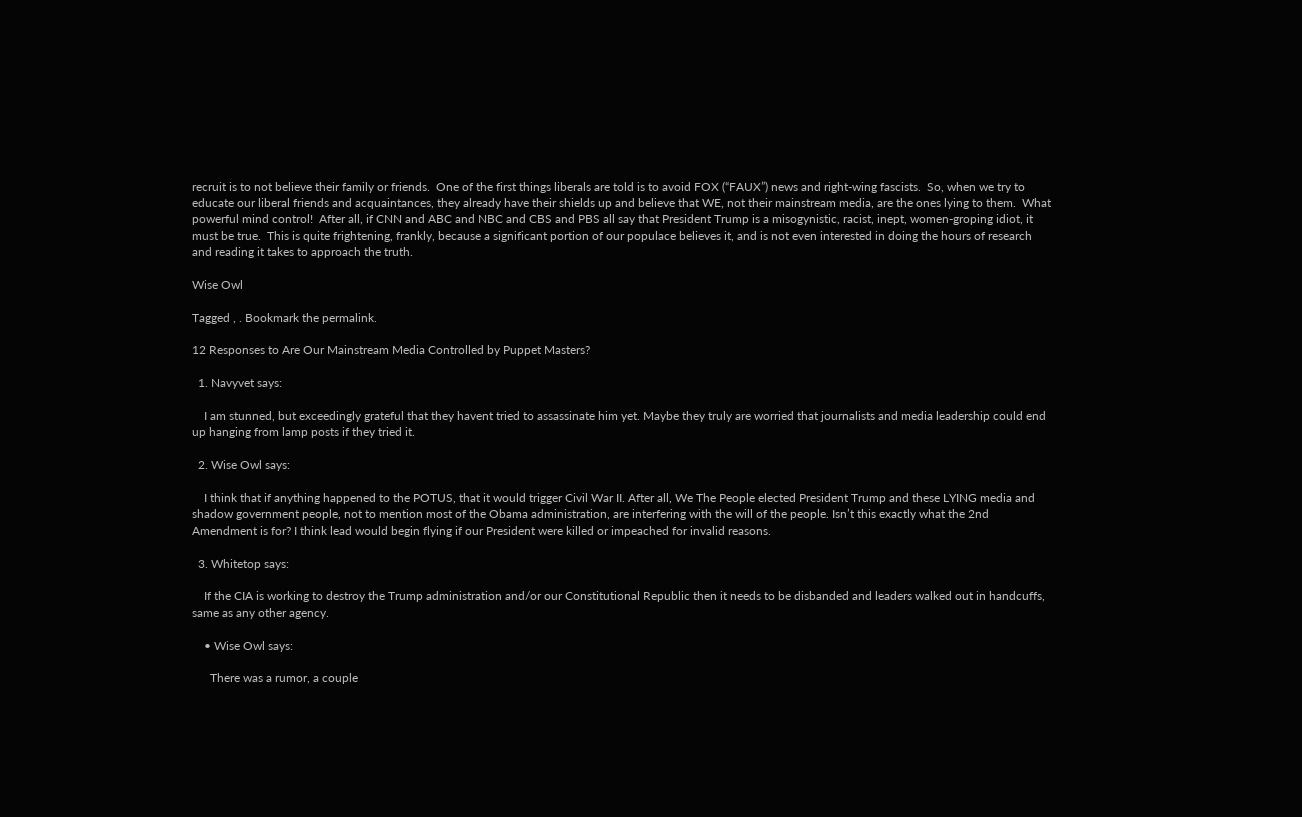recruit is to not believe their family or friends.  One of the first things liberals are told is to avoid FOX (“FAUX”) news and right-wing fascists.  So, when we try to educate our liberal friends and acquaintances, they already have their shields up and believe that WE, not their mainstream media, are the ones lying to them.  What powerful mind control!  After all, if CNN and ABC and NBC and CBS and PBS all say that President Trump is a misogynistic, racist, inept, women-groping idiot, it must be true.  This is quite frightening, frankly, because a significant portion of our populace believes it, and is not even interested in doing the hours of research and reading it takes to approach the truth.

Wise Owl

Tagged , . Bookmark the permalink.

12 Responses to Are Our Mainstream Media Controlled by Puppet Masters?

  1. Navyvet says:

    I am stunned, but exceedingly grateful that they havent tried to assassinate him yet. Maybe they truly are worried that journalists and media leadership could end up hanging from lamp posts if they tried it.

  2. Wise Owl says:

    I think that if anything happened to the POTUS, that it would trigger Civil War II. After all, We The People elected President Trump and these LYING media and shadow government people, not to mention most of the Obama administration, are interfering with the will of the people. Isn’t this exactly what the 2nd Amendment is for? I think lead would begin flying if our President were killed or impeached for invalid reasons.

  3. Whitetop says:

    If the CIA is working to destroy the Trump administration and/or our Constitutional Republic then it needs to be disbanded and leaders walked out in handcuffs, same as any other agency.

    • Wise Owl says:

      There was a rumor, a couple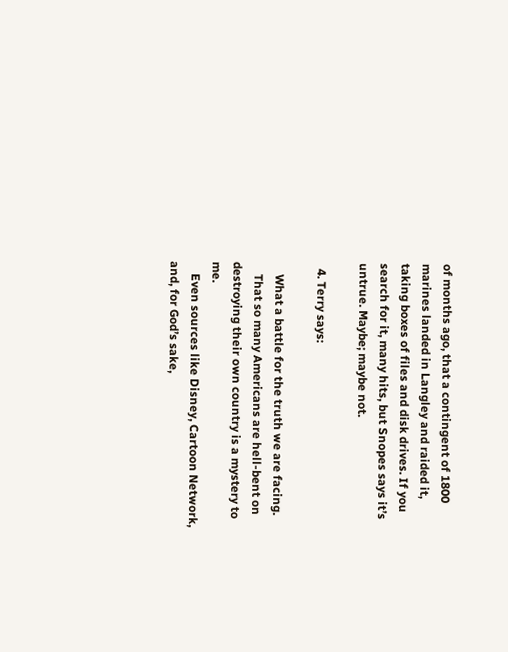of months ago, that a contingent of 1800 marines landed in Langley and raided it, taking boxes of files and disk drives. If you search for it, many hits, but Snopes says it’s untrue. Maybe; maybe not.

  4. Terry says:

    What a battle for the truth we are facing.
    That so many Americans are hell-bent on destroying their own country is a mystery to me.
    Even sources like Disney, Cartoon Network, and, for God’s sake,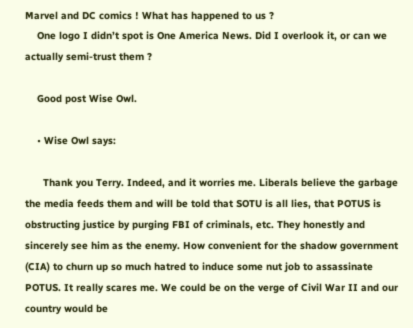Marvel and DC comics ! What has happened to us ?
    One logo I didn’t spot is One America News. Did I overlook it, or can we actually semi-trust them ?

    Good post Wise Owl.

    • Wise Owl says:

      Thank you Terry. Indeed, and it worries me. Liberals believe the garbage the media feeds them and will be told that SOTU is all lies, that POTUS is obstructing justice by purging FBI of criminals, etc. They honestly and sincerely see him as the enemy. How convenient for the shadow government (CIA) to churn up so much hatred to induce some nut job to assassinate POTUS. It really scares me. We could be on the verge of Civil War II and our country would be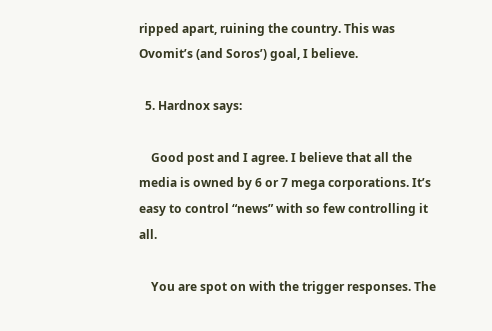ripped apart, ruining the country. This was Ovomit’s (and Soros’) goal, I believe.

  5. Hardnox says:

    Good post and I agree. I believe that all the media is owned by 6 or 7 mega corporations. It’s easy to control “news” with so few controlling it all.

    You are spot on with the trigger responses. The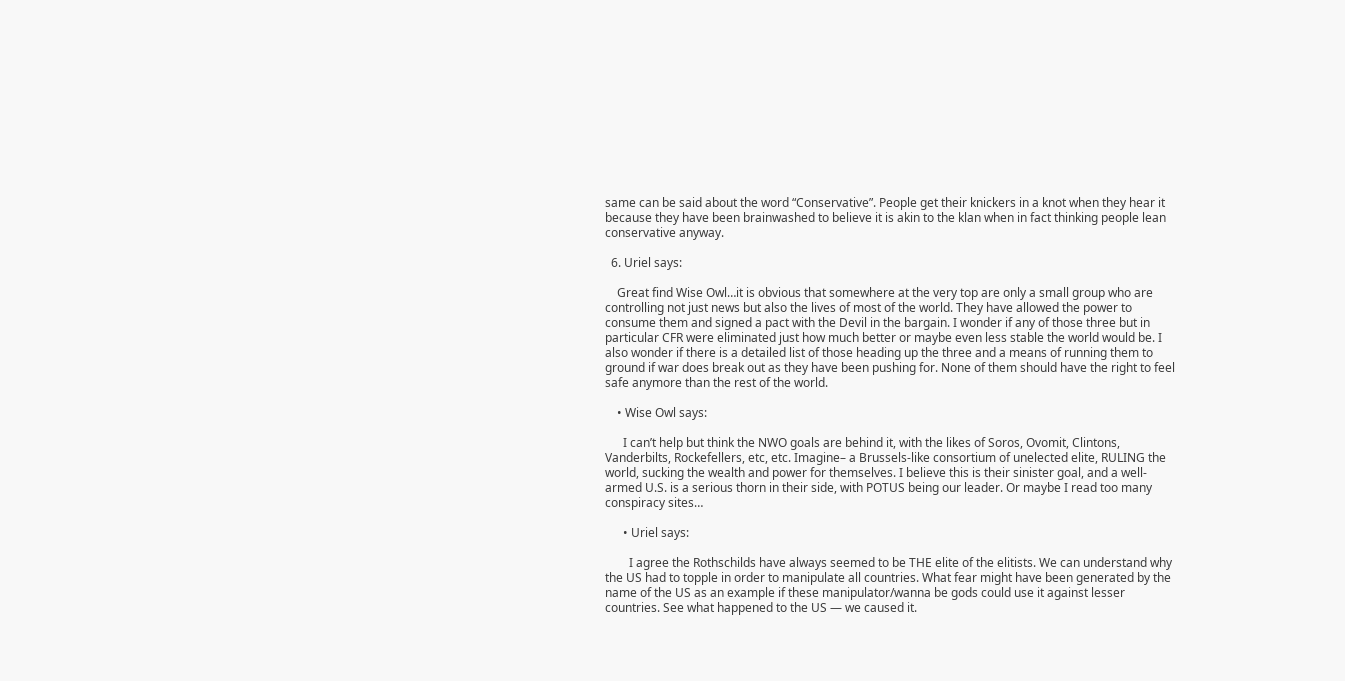same can be said about the word “Conservative”. People get their knickers in a knot when they hear it because they have been brainwashed to believe it is akin to the klan when in fact thinking people lean conservative anyway.

  6. Uriel says:

    Great find Wise Owl…it is obvious that somewhere at the very top are only a small group who are controlling not just news but also the lives of most of the world. They have allowed the power to consume them and signed a pact with the Devil in the bargain. I wonder if any of those three but in particular CFR were eliminated just how much better or maybe even less stable the world would be. I also wonder if there is a detailed list of those heading up the three and a means of running them to ground if war does break out as they have been pushing for. None of them should have the right to feel safe anymore than the rest of the world.

    • Wise Owl says:

      I can’t help but think the NWO goals are behind it, with the likes of Soros, Ovomit, Clintons, Vanderbilts, Rockefellers, etc, etc. Imagine– a Brussels-like consortium of unelected elite, RULING the world, sucking the wealth and power for themselves. I believe this is their sinister goal, and a well-armed U.S. is a serious thorn in their side, with POTUS being our leader. Or maybe I read too many conspiracy sites…

      • Uriel says:

        I agree the Rothschilds have always seemed to be THE elite of the elitists. We can understand why the US had to topple in order to manipulate all countries. What fear might have been generated by the name of the US as an example if these manipulator/wanna be gods could use it against lesser countries. See what happened to the US — we caused it.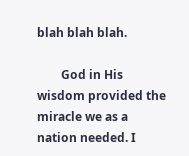blah blah blah.

        God in His wisdom provided the miracle we as a nation needed. I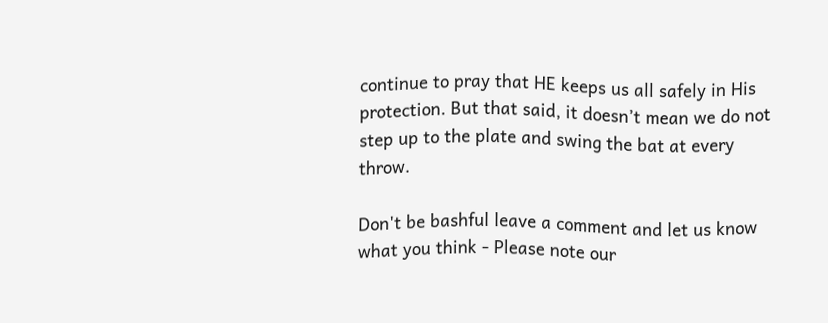continue to pray that HE keeps us all safely in His protection. But that said, it doesn’t mean we do not step up to the plate and swing the bat at every throw.

Don't be bashful leave a comment and let us know what you think - Please note our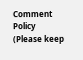Comment Policy (Please keep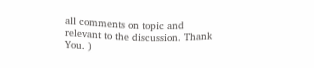all comments on topic and relevant to the discussion. Thank You. )